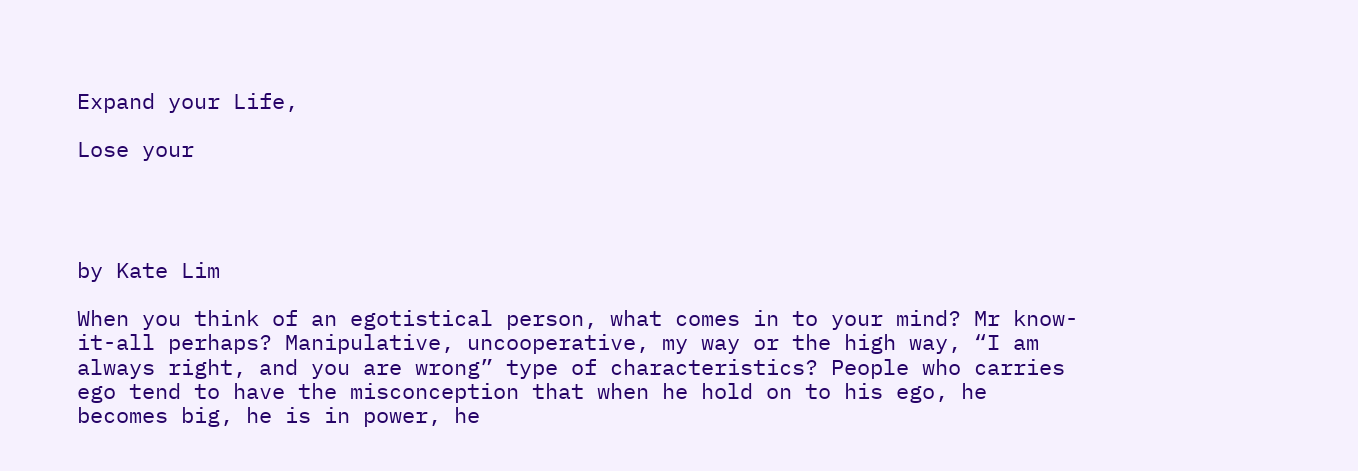Expand your Life,

Lose your




by Kate Lim

When you think of an egotistical person, what comes in to your mind? Mr know-it-all perhaps? Manipulative, uncooperative, my way or the high way, “I am always right, and you are wrong” type of characteristics? People who carries ego tend to have the misconception that when he hold on to his ego, he becomes big, he is in power, he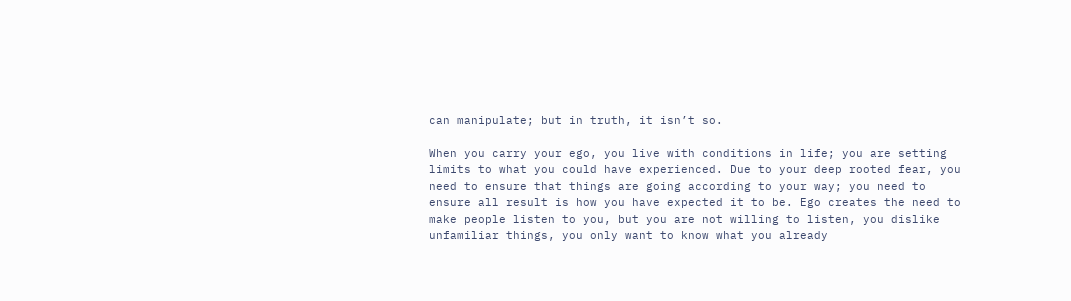can manipulate; but in truth, it isn’t so.

When you carry your ego, you live with conditions in life; you are setting limits to what you could have experienced. Due to your deep rooted fear, you need to ensure that things are going according to your way; you need to ensure all result is how you have expected it to be. Ego creates the need to make people listen to you, but you are not willing to listen, you dislike unfamiliar things, you only want to know what you already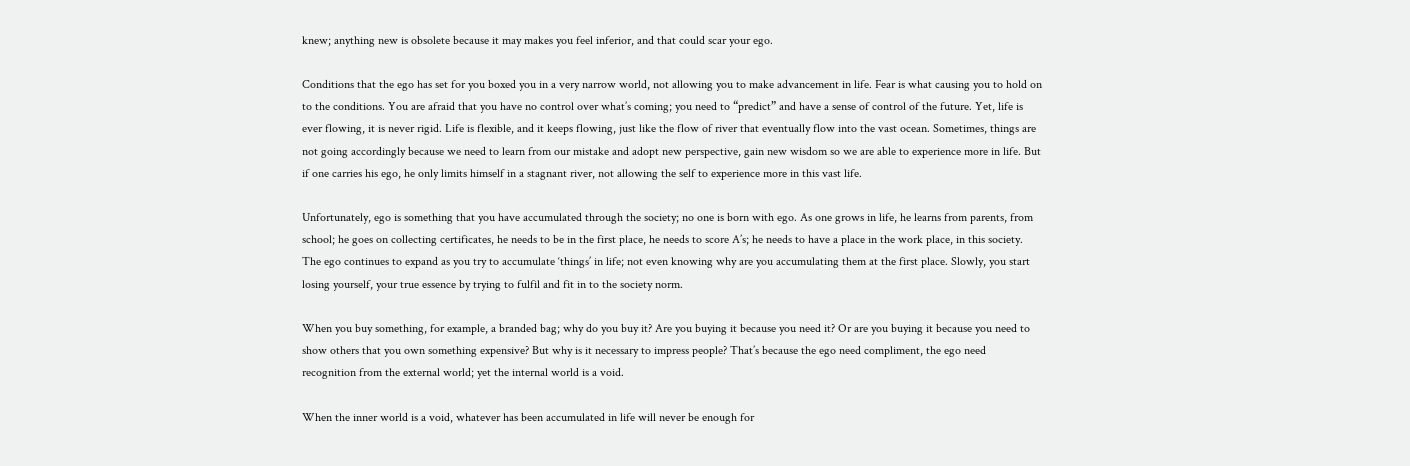knew; anything new is obsolete because it may makes you feel inferior, and that could scar your ego.

Conditions that the ego has set for you boxed you in a very narrow world, not allowing you to make advancement in life. Fear is what causing you to hold on to the conditions. You are afraid that you have no control over what’s coming; you need to “predict” and have a sense of control of the future. Yet, life is ever flowing, it is never rigid. Life is flexible, and it keeps flowing, just like the flow of river that eventually flow into the vast ocean. Sometimes, things are not going accordingly because we need to learn from our mistake and adopt new perspective, gain new wisdom so we are able to experience more in life. But if one carries his ego, he only limits himself in a stagnant river, not allowing the self to experience more in this vast life.

Unfortunately, ego is something that you have accumulated through the society; no one is born with ego. As one grows in life, he learns from parents, from school; he goes on collecting certificates, he needs to be in the first place, he needs to score A’s; he needs to have a place in the work place, in this society. The ego continues to expand as you try to accumulate ‘things’ in life; not even knowing why are you accumulating them at the first place. Slowly, you start losing yourself, your true essence by trying to fulfil and fit in to the society norm.

When you buy something, for example, a branded bag; why do you buy it? Are you buying it because you need it? Or are you buying it because you need to show others that you own something expensive? But why is it necessary to impress people? That’s because the ego need compliment, the ego need recognition from the external world; yet the internal world is a void.

When the inner world is a void, whatever has been accumulated in life will never be enough for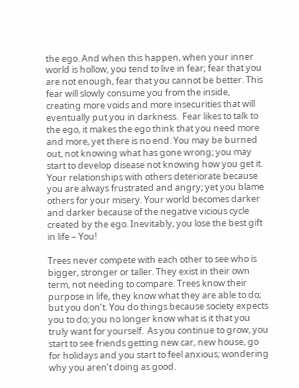the ego. And when this happen, when your inner world is hollow, you tend to live in fear; fear that you are not enough, fear that you cannot be better. This fear will slowly consume you from the inside, creating more voids and more insecurities that will eventually put you in darkness.  Fear likes to talk to the ego, it makes the ego think that you need more and more, yet there is no end. You may be burned out, not knowing what has gone wrong; you may start to develop disease not knowing how you get it. Your relationships with others deteriorate because you are always frustrated and angry; yet you blame others for your misery. Your world becomes darker and darker because of the negative vicious cycle created by the ego. Inevitably, you lose the best gift in life – You!

Trees never compete with each other to see who is bigger, stronger or taller. They exist in their own term, not needing to compare. Trees know their purpose in life, they know what they are able to do; but you don’t. You do things because society expects you to do; you no longer know what is it that you truly want for yourself.  As you continue to grow, you start to see friends getting new car, new house, go for holidays and you start to feel anxious; wondering why you aren’t doing as good.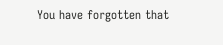You have forgotten that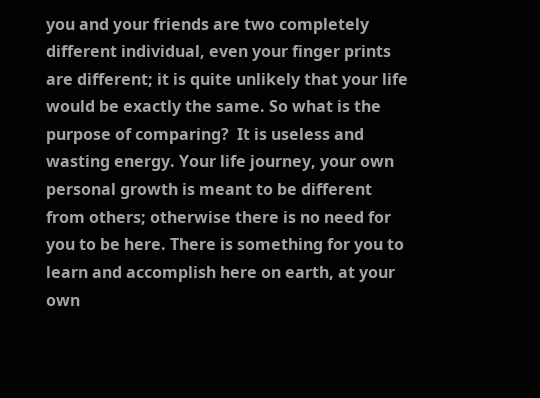you and your friends are two completely different individual, even your finger prints are different; it is quite unlikely that your life would be exactly the same. So what is the purpose of comparing?  It is useless and wasting energy. Your life journey, your own personal growth is meant to be different from others; otherwise there is no need for you to be here. There is something for you to learn and accomplish here on earth, at your own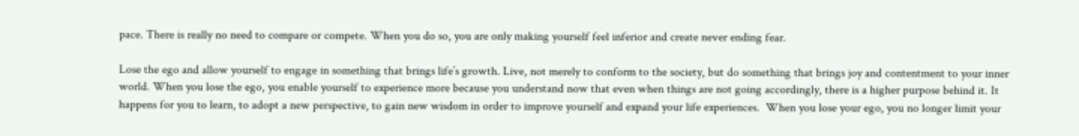pace. There is really no need to compare or compete. When you do so, you are only making yourself feel inferior and create never ending fear.

Lose the ego and allow yourself to engage in something that brings life’s growth. Live, not merely to conform to the society, but do something that brings joy and contentment to your inner world. When you lose the ego, you enable yourself to experience more because you understand now that even when things are not going accordingly, there is a higher purpose behind it. It happens for you to learn, to adopt a new perspective, to gain new wisdom in order to improve yourself and expand your life experiences.  When you lose your ego, you no longer limit your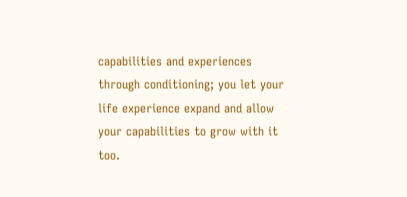capabilities and experiences through conditioning; you let your life experience expand and allow your capabilities to grow with it too.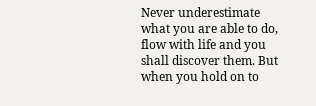Never underestimate what you are able to do, flow with life and you shall discover them. But when you hold on to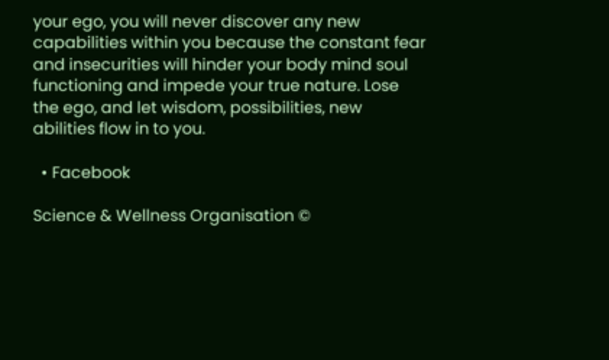your ego, you will never discover any new capabilities within you because the constant fear and insecurities will hinder your body mind soul functioning and impede your true nature. Lose the ego, and let wisdom, possibilities, new abilities flow in to you.

  • Facebook

Science & Wellness Organisation ©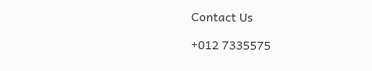Contact Us

+012 7335575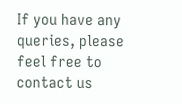If you have any queries, please feel free to contact us